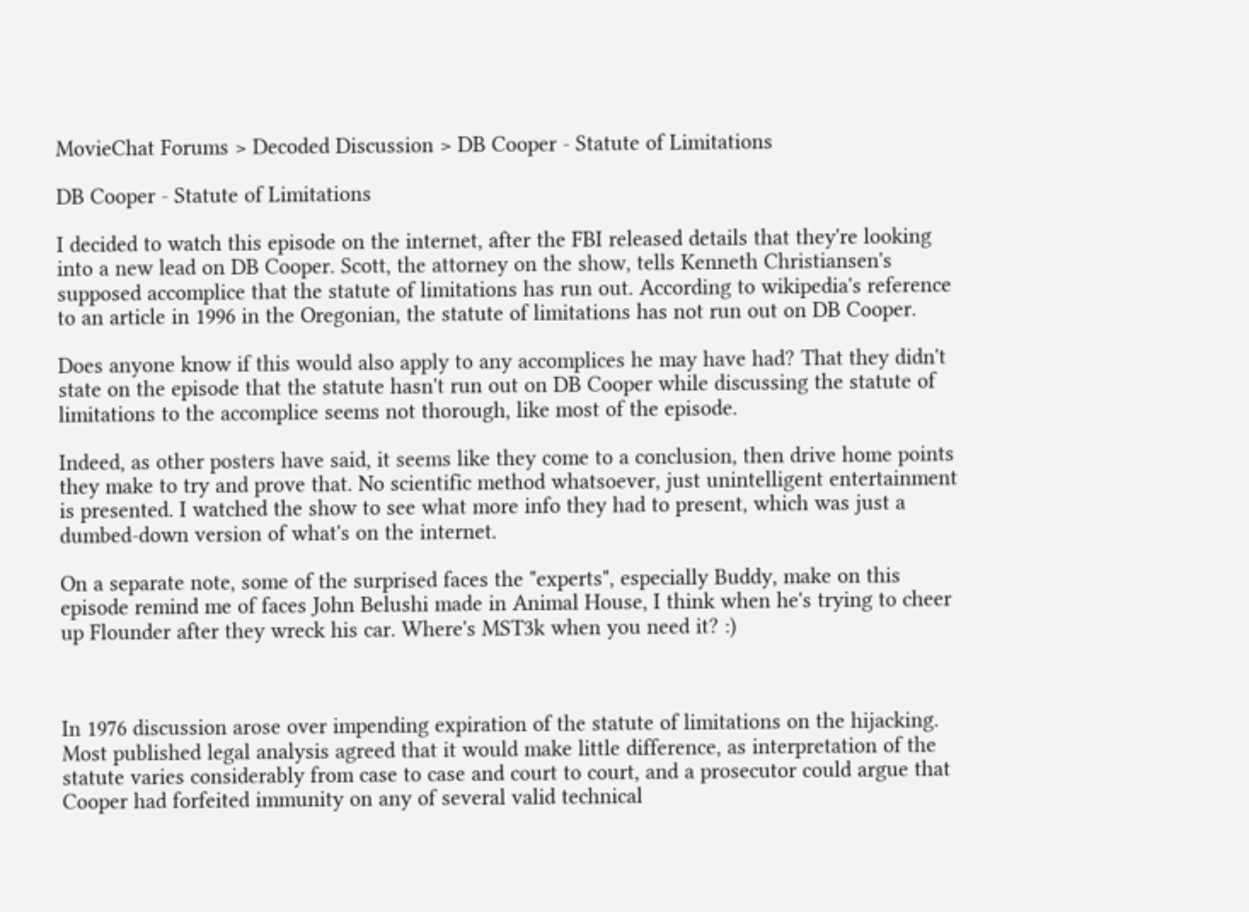MovieChat Forums > Decoded Discussion > DB Cooper - Statute of Limitations

DB Cooper - Statute of Limitations

I decided to watch this episode on the internet, after the FBI released details that they're looking into a new lead on DB Cooper. Scott, the attorney on the show, tells Kenneth Christiansen's supposed accomplice that the statute of limitations has run out. According to wikipedia's reference to an article in 1996 in the Oregonian, the statute of limitations has not run out on DB Cooper.

Does anyone know if this would also apply to any accomplices he may have had? That they didn't state on the episode that the statute hasn't run out on DB Cooper while discussing the statute of limitations to the accomplice seems not thorough, like most of the episode.

Indeed, as other posters have said, it seems like they come to a conclusion, then drive home points they make to try and prove that. No scientific method whatsoever, just unintelligent entertainment is presented. I watched the show to see what more info they had to present, which was just a dumbed-down version of what's on the internet.

On a separate note, some of the surprised faces the "experts", especially Buddy, make on this episode remind me of faces John Belushi made in Animal House, I think when he's trying to cheer up Flounder after they wreck his car. Where's MST3k when you need it? :)



In 1976 discussion arose over impending expiration of the statute of limitations on the hijacking. Most published legal analysis agreed that it would make little difference, as interpretation of the statute varies considerably from case to case and court to court, and a prosecutor could argue that Cooper had forfeited immunity on any of several valid technical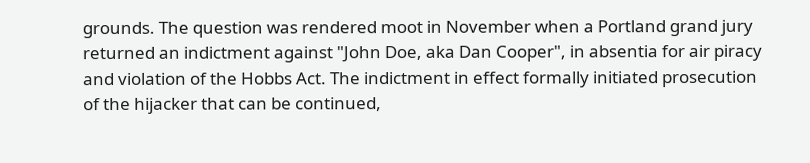grounds. The question was rendered moot in November when a Portland grand jury returned an indictment against "John Doe, aka Dan Cooper", in absentia for air piracy and violation of the Hobbs Act. The indictment in effect formally initiated prosecution of the hijacker that can be continued,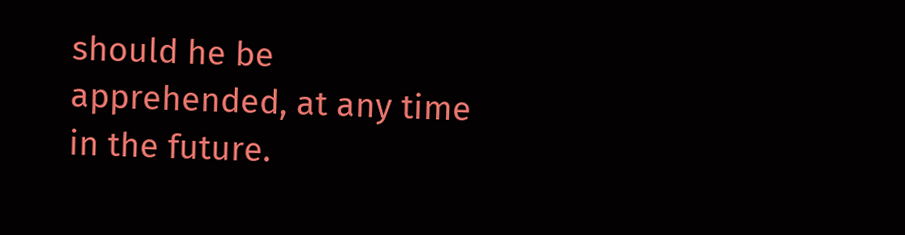should he be apprehended, at any time in the future.